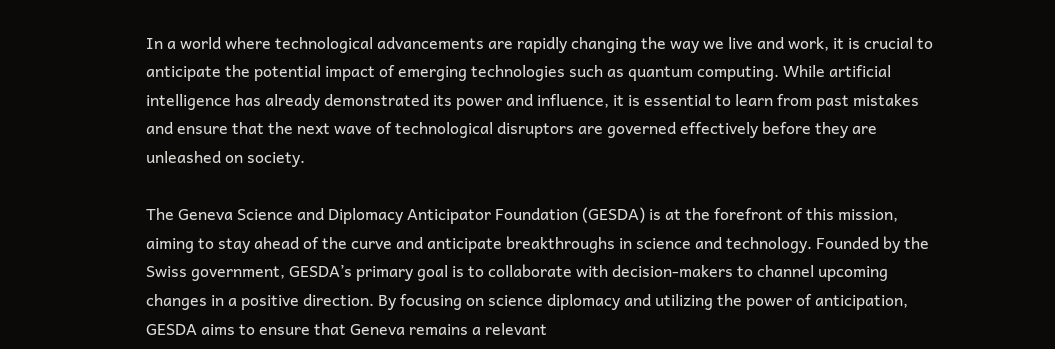In a world where technological advancements are rapidly changing the way we live and work, it is crucial to anticipate the potential impact of emerging technologies such as quantum computing. While artificial intelligence has already demonstrated its power and influence, it is essential to learn from past mistakes and ensure that the next wave of technological disruptors are governed effectively before they are unleashed on society.

The Geneva Science and Diplomacy Anticipator Foundation (GESDA) is at the forefront of this mission, aiming to stay ahead of the curve and anticipate breakthroughs in science and technology. Founded by the Swiss government, GESDA’s primary goal is to collaborate with decision-makers to channel upcoming changes in a positive direction. By focusing on science diplomacy and utilizing the power of anticipation, GESDA aims to ensure that Geneva remains a relevant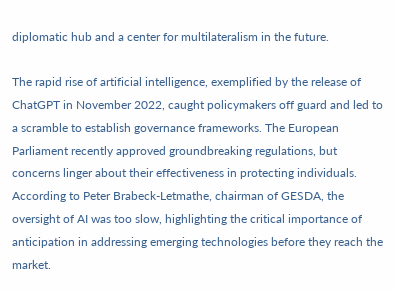diplomatic hub and a center for multilateralism in the future.

The rapid rise of artificial intelligence, exemplified by the release of ChatGPT in November 2022, caught policymakers off guard and led to a scramble to establish governance frameworks. The European Parliament recently approved groundbreaking regulations, but concerns linger about their effectiveness in protecting individuals. According to Peter Brabeck-Letmathe, chairman of GESDA, the oversight of AI was too slow, highlighting the critical importance of anticipation in addressing emerging technologies before they reach the market.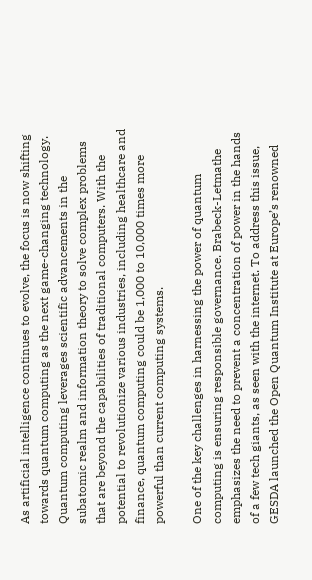As artificial intelligence continues to evolve, the focus is now shifting towards quantum computing as the next game-changing technology. Quantum computing leverages scientific advancements in the subatomic realm and information theory to solve complex problems that are beyond the capabilities of traditional computers. With the potential to revolutionize various industries, including healthcare and finance, quantum computing could be 1,000 to 10,000 times more powerful than current computing systems.

One of the key challenges in harnessing the power of quantum computing is ensuring responsible governance. Brabeck-Letmathe emphasizes the need to prevent a concentration of power in the hands of a few tech giants, as seen with the internet. To address this issue, GESDA launched the Open Quantum Institute at Europe’s renowned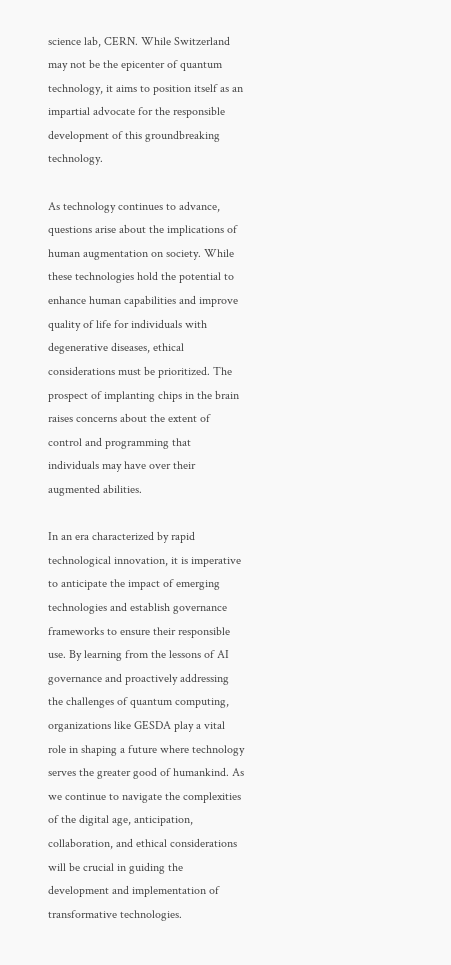science lab, CERN. While Switzerland may not be the epicenter of quantum technology, it aims to position itself as an impartial advocate for the responsible development of this groundbreaking technology.

As technology continues to advance, questions arise about the implications of human augmentation on society. While these technologies hold the potential to enhance human capabilities and improve quality of life for individuals with degenerative diseases, ethical considerations must be prioritized. The prospect of implanting chips in the brain raises concerns about the extent of control and programming that individuals may have over their augmented abilities.

In an era characterized by rapid technological innovation, it is imperative to anticipate the impact of emerging technologies and establish governance frameworks to ensure their responsible use. By learning from the lessons of AI governance and proactively addressing the challenges of quantum computing, organizations like GESDA play a vital role in shaping a future where technology serves the greater good of humankind. As we continue to navigate the complexities of the digital age, anticipation, collaboration, and ethical considerations will be crucial in guiding the development and implementation of transformative technologies.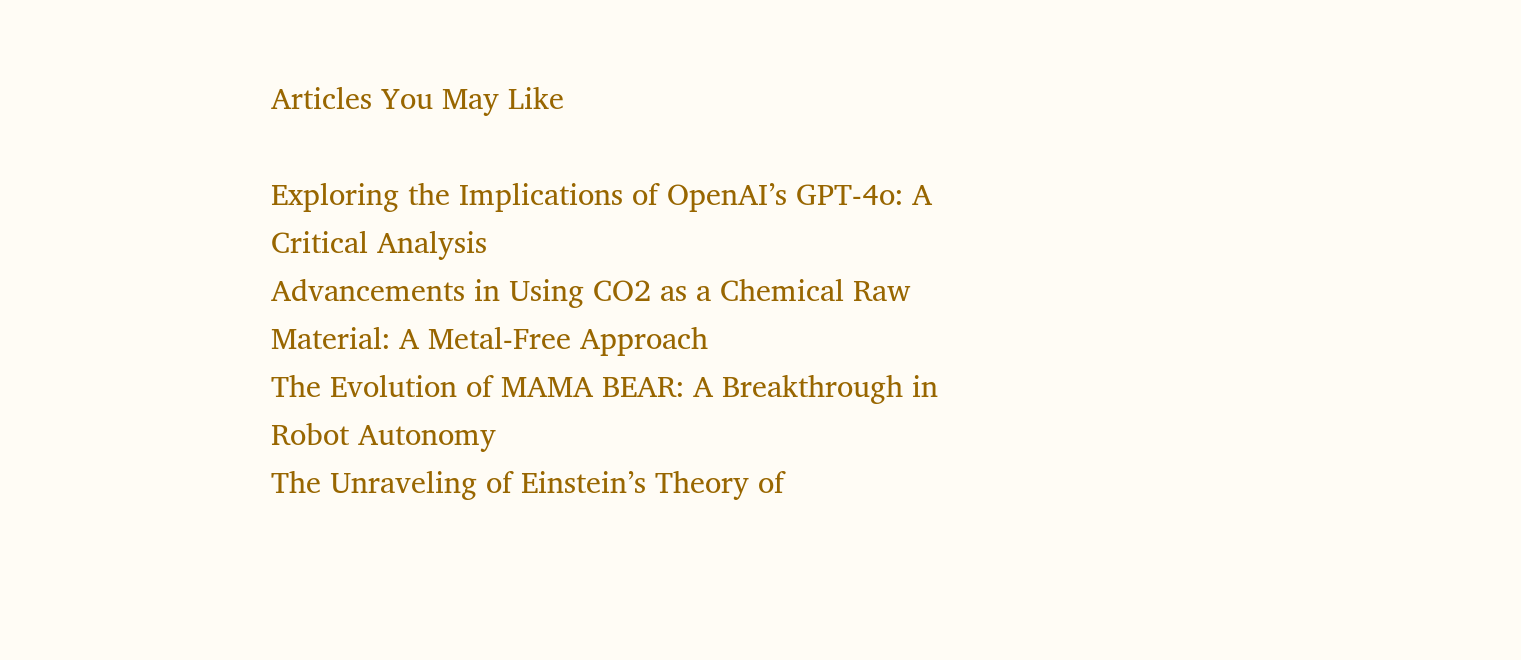Articles You May Like

Exploring the Implications of OpenAI’s GPT-4o: A Critical Analysis
Advancements in Using CO2 as a Chemical Raw Material: A Metal-Free Approach
The Evolution of MAMA BEAR: A Breakthrough in Robot Autonomy
The Unraveling of Einstein’s Theory of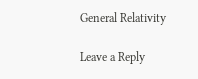General Relativity

Leave a Reply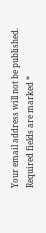Your email address will not be published. Required fields are marked *